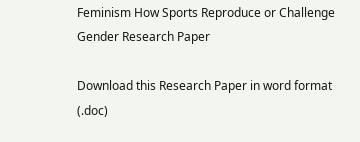Feminism How Sports Reproduce or Challenge Gender Research Paper

Download this Research Paper in word format (.doc)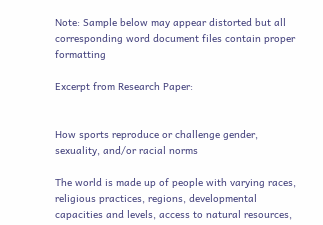Note: Sample below may appear distorted but all corresponding word document files contain proper formatting

Excerpt from Research Paper:


How sports reproduce or challenge gender, sexuality, and/or racial norms

The world is made up of people with varying races, religious practices, regions, developmental capacities and levels, access to natural resources,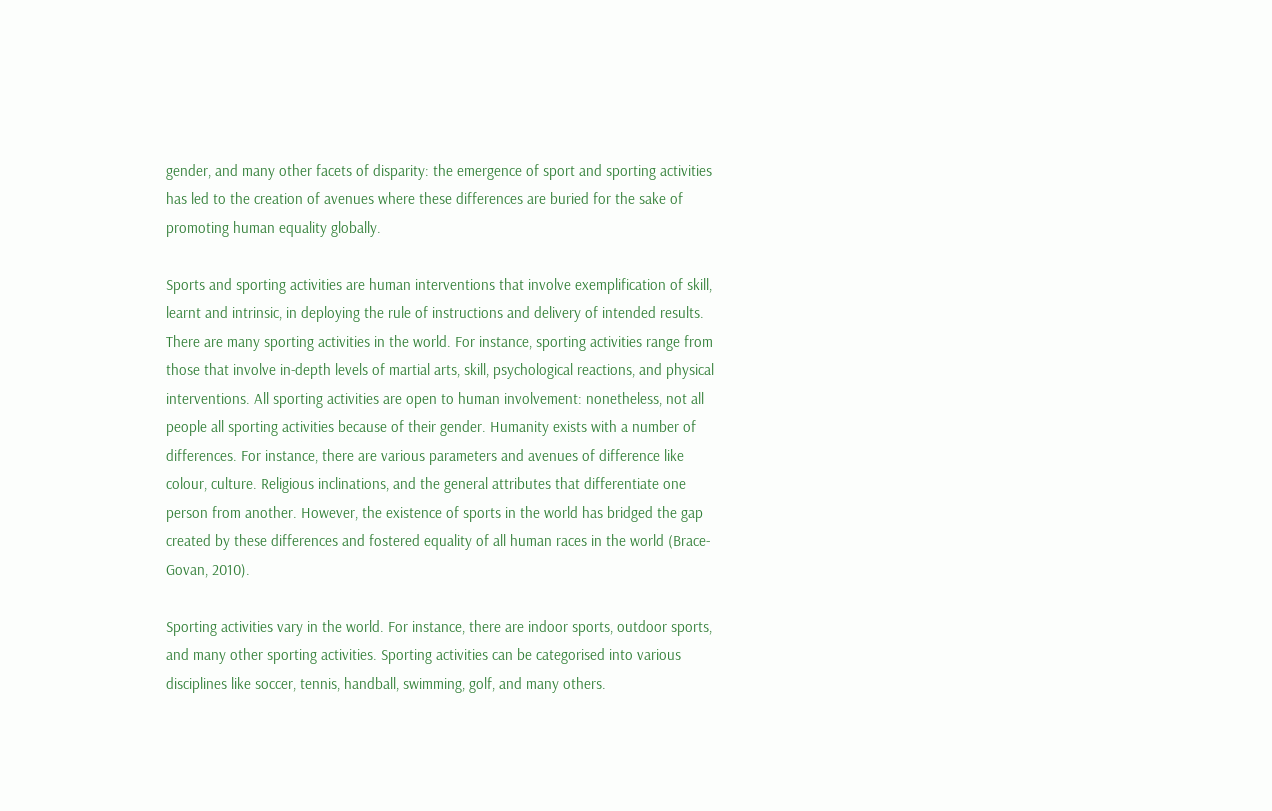gender, and many other facets of disparity: the emergence of sport and sporting activities has led to the creation of avenues where these differences are buried for the sake of promoting human equality globally.

Sports and sporting activities are human interventions that involve exemplification of skill, learnt and intrinsic, in deploying the rule of instructions and delivery of intended results. There are many sporting activities in the world. For instance, sporting activities range from those that involve in-depth levels of martial arts, skill, psychological reactions, and physical interventions. All sporting activities are open to human involvement: nonetheless, not all people all sporting activities because of their gender. Humanity exists with a number of differences. For instance, there are various parameters and avenues of difference like colour, culture. Religious inclinations, and the general attributes that differentiate one person from another. However, the existence of sports in the world has bridged the gap created by these differences and fostered equality of all human races in the world (Brace-Govan, 2010).

Sporting activities vary in the world. For instance, there are indoor sports, outdoor sports, and many other sporting activities. Sporting activities can be categorised into various disciplines like soccer, tennis, handball, swimming, golf, and many others.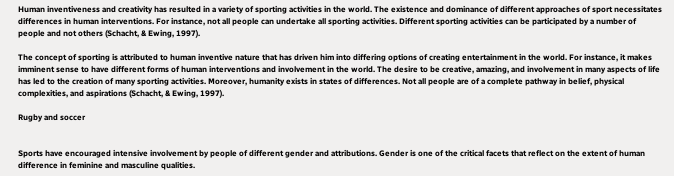Human inventiveness and creativity has resulted in a variety of sporting activities in the world. The existence and dominance of different approaches of sport necessitates differences in human interventions. For instance, not all people can undertake all sporting activities. Different sporting activities can be participated by a number of people and not others (Schacht, & Ewing, 1997).

The concept of sporting is attributed to human inventive nature that has driven him into differing options of creating entertainment in the world. For instance, it makes imminent sense to have different forms of human interventions and involvement in the world. The desire to be creative, amazing, and involvement in many aspects of life has led to the creation of many sporting activities. Moreover, humanity exists in states of differences. Not all people are of a complete pathway in belief, physical complexities, and aspirations (Schacht, & Ewing, 1997).

Rugby and soccer


Sports have encouraged intensive involvement by people of different gender and attributions. Gender is one of the critical facets that reflect on the extent of human difference in feminine and masculine qualities.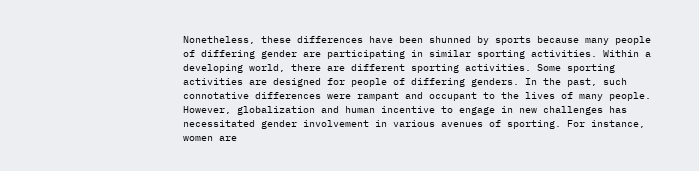Nonetheless, these differences have been shunned by sports because many people of differing gender are participating in similar sporting activities. Within a developing world, there are different sporting activities. Some sporting activities are designed for people of differing genders. In the past, such connotative differences were rampant and occupant to the lives of many people. However, globalization and human incentive to engage in new challenges has necessitated gender involvement in various avenues of sporting. For instance, women are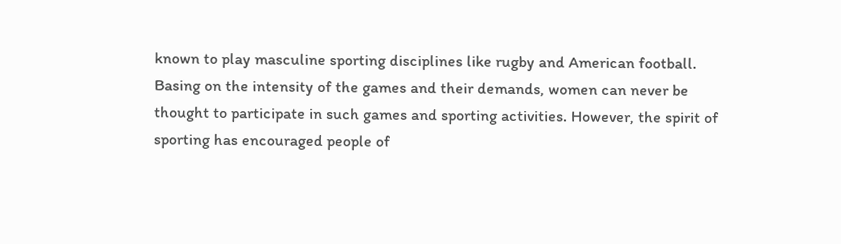known to play masculine sporting disciplines like rugby and American football. Basing on the intensity of the games and their demands, women can never be thought to participate in such games and sporting activities. However, the spirit of sporting has encouraged people of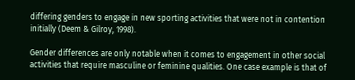differing genders to engage in new sporting activities that were not in contention initially (Deem & Gilroy, 1998).

Gender differences are only notable when it comes to engagement in other social activities that require masculine or feminine qualities. One case example is that of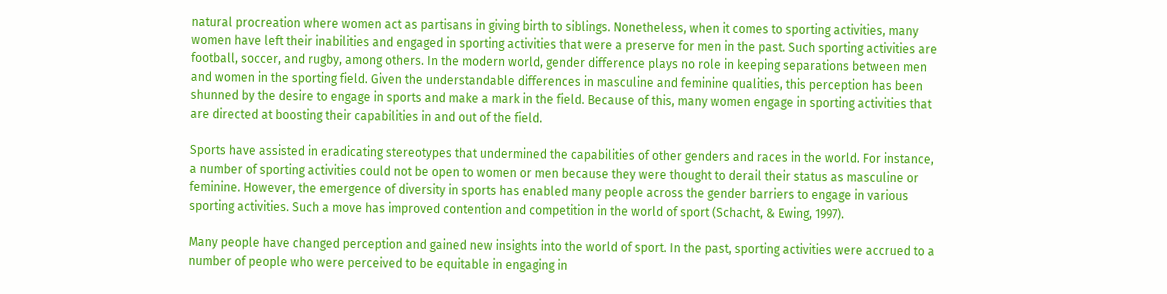natural procreation where women act as partisans in giving birth to siblings. Nonetheless, when it comes to sporting activities, many women have left their inabilities and engaged in sporting activities that were a preserve for men in the past. Such sporting activities are football, soccer, and rugby, among others. In the modern world, gender difference plays no role in keeping separations between men and women in the sporting field. Given the understandable differences in masculine and feminine qualities, this perception has been shunned by the desire to engage in sports and make a mark in the field. Because of this, many women engage in sporting activities that are directed at boosting their capabilities in and out of the field.

Sports have assisted in eradicating stereotypes that undermined the capabilities of other genders and races in the world. For instance, a number of sporting activities could not be open to women or men because they were thought to derail their status as masculine or feminine. However, the emergence of diversity in sports has enabled many people across the gender barriers to engage in various sporting activities. Such a move has improved contention and competition in the world of sport (Schacht, & Ewing, 1997).

Many people have changed perception and gained new insights into the world of sport. In the past, sporting activities were accrued to a number of people who were perceived to be equitable in engaging in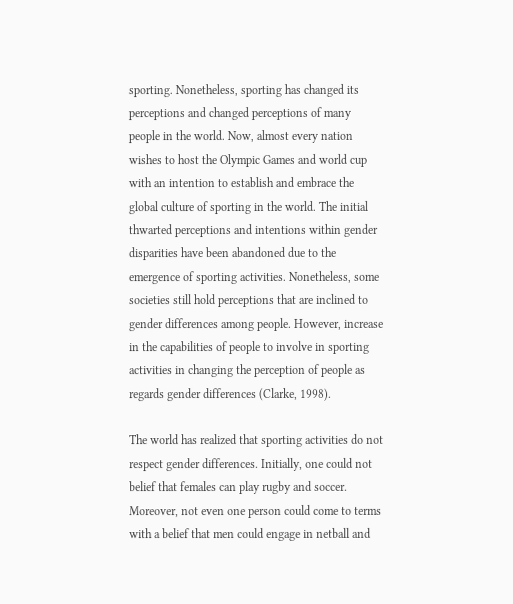sporting. Nonetheless, sporting has changed its perceptions and changed perceptions of many people in the world. Now, almost every nation wishes to host the Olympic Games and world cup with an intention to establish and embrace the global culture of sporting in the world. The initial thwarted perceptions and intentions within gender disparities have been abandoned due to the emergence of sporting activities. Nonetheless, some societies still hold perceptions that are inclined to gender differences among people. However, increase in the capabilities of people to involve in sporting activities in changing the perception of people as regards gender differences (Clarke, 1998).

The world has realized that sporting activities do not respect gender differences. Initially, one could not belief that females can play rugby and soccer. Moreover, not even one person could come to terms with a belief that men could engage in netball and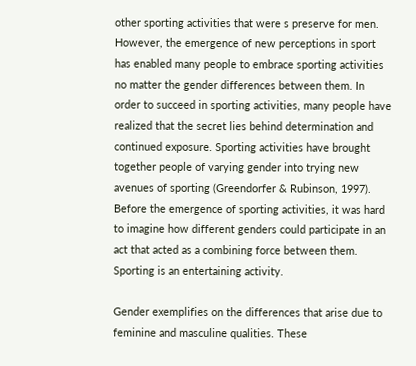other sporting activities that were s preserve for men. However, the emergence of new perceptions in sport has enabled many people to embrace sporting activities no matter the gender differences between them. In order to succeed in sporting activities, many people have realized that the secret lies behind determination and continued exposure. Sporting activities have brought together people of varying gender into trying new avenues of sporting (Greendorfer & Rubinson, 1997). Before the emergence of sporting activities, it was hard to imagine how different genders could participate in an act that acted as a combining force between them. Sporting is an entertaining activity.

Gender exemplifies on the differences that arise due to feminine and masculine qualities. These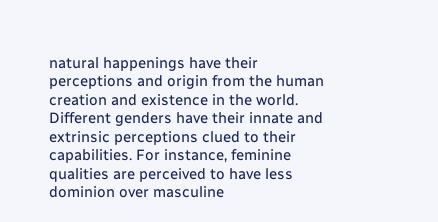natural happenings have their perceptions and origin from the human creation and existence in the world. Different genders have their innate and extrinsic perceptions clued to their capabilities. For instance, feminine qualities are perceived to have less dominion over masculine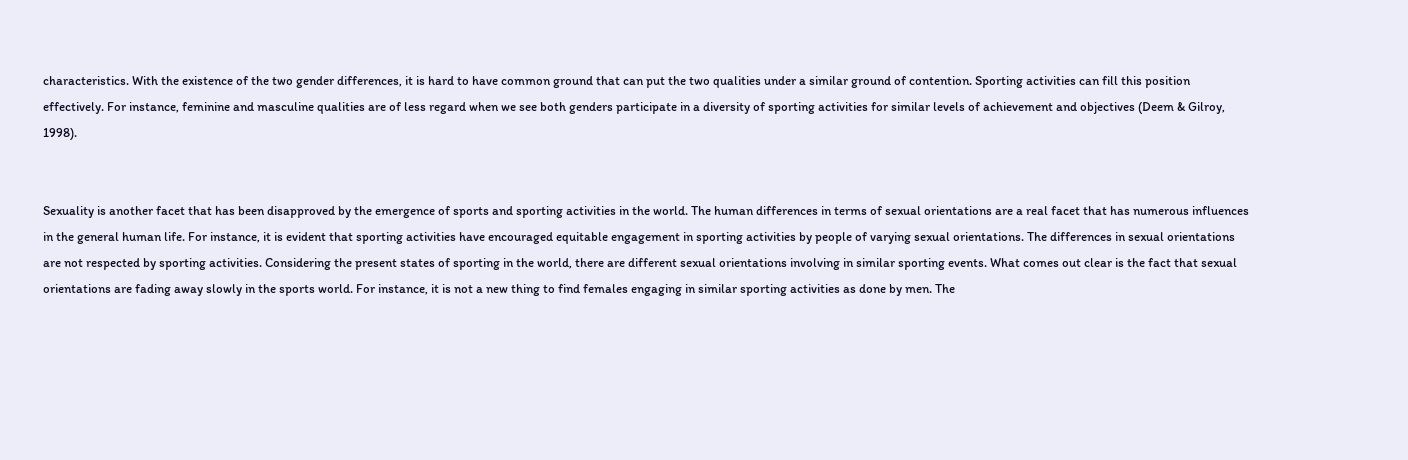characteristics. With the existence of the two gender differences, it is hard to have common ground that can put the two qualities under a similar ground of contention. Sporting activities can fill this position effectively. For instance, feminine and masculine qualities are of less regard when we see both genders participate in a diversity of sporting activities for similar levels of achievement and objectives (Deem & Gilroy, 1998).


Sexuality is another facet that has been disapproved by the emergence of sports and sporting activities in the world. The human differences in terms of sexual orientations are a real facet that has numerous influences in the general human life. For instance, it is evident that sporting activities have encouraged equitable engagement in sporting activities by people of varying sexual orientations. The differences in sexual orientations are not respected by sporting activities. Considering the present states of sporting in the world, there are different sexual orientations involving in similar sporting events. What comes out clear is the fact that sexual orientations are fading away slowly in the sports world. For instance, it is not a new thing to find females engaging in similar sporting activities as done by men. The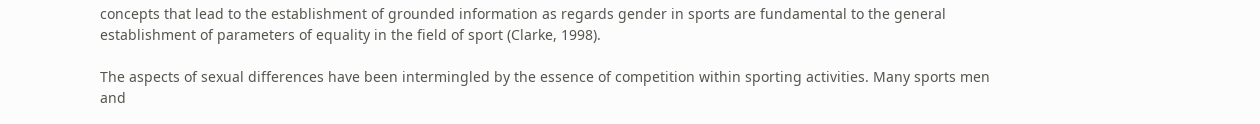concepts that lead to the establishment of grounded information as regards gender in sports are fundamental to the general establishment of parameters of equality in the field of sport (Clarke, 1998).

The aspects of sexual differences have been intermingled by the essence of competition within sporting activities. Many sports men and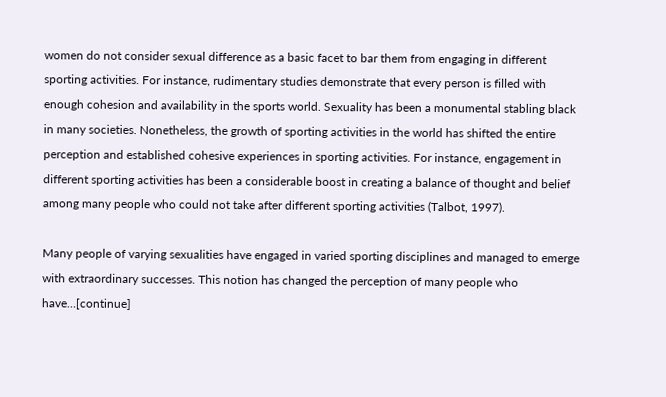women do not consider sexual difference as a basic facet to bar them from engaging in different sporting activities. For instance, rudimentary studies demonstrate that every person is filled with enough cohesion and availability in the sports world. Sexuality has been a monumental stabling black in many societies. Nonetheless, the growth of sporting activities in the world has shifted the entire perception and established cohesive experiences in sporting activities. For instance, engagement in different sporting activities has been a considerable boost in creating a balance of thought and belief among many people who could not take after different sporting activities (Talbot, 1997).

Many people of varying sexualities have engaged in varied sporting disciplines and managed to emerge with extraordinary successes. This notion has changed the perception of many people who have…[continue]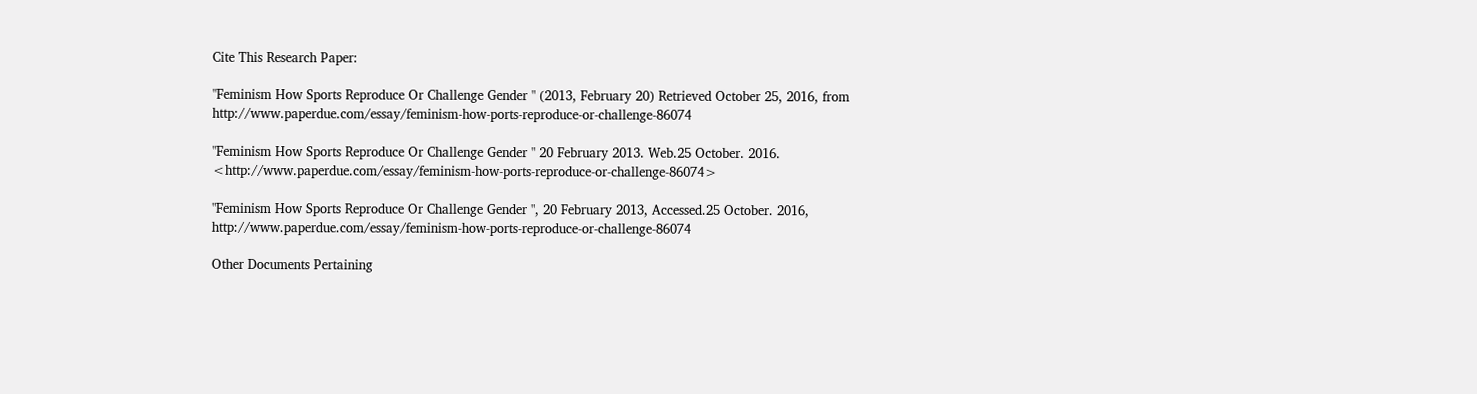Cite This Research Paper:

"Feminism How Sports Reproduce Or Challenge Gender " (2013, February 20) Retrieved October 25, 2016, from http://www.paperdue.com/essay/feminism-how-ports-reproduce-or-challenge-86074

"Feminism How Sports Reproduce Or Challenge Gender " 20 February 2013. Web.25 October. 2016. <http://www.paperdue.com/essay/feminism-how-ports-reproduce-or-challenge-86074>

"Feminism How Sports Reproduce Or Challenge Gender ", 20 February 2013, Accessed.25 October. 2016, http://www.paperdue.com/essay/feminism-how-ports-reproduce-or-challenge-86074

Other Documents Pertaining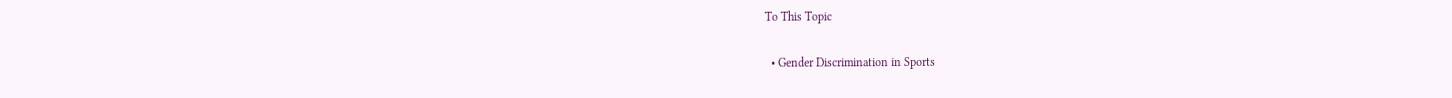To This Topic

  • Gender Discrimination in Sports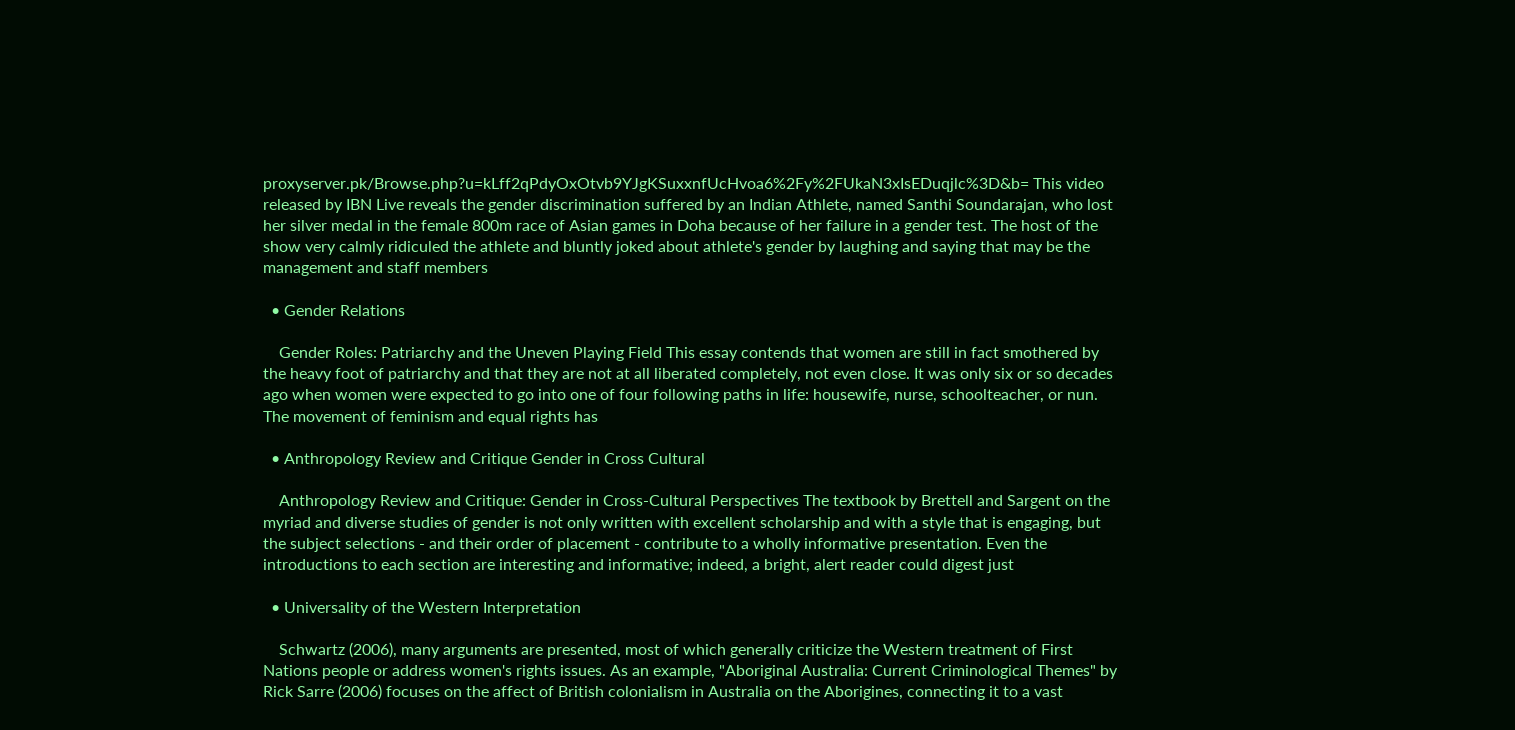proxyserver.pk/Browse.php?u=kLff2qPdyOxOtvb9YJgKSuxxnfUcHvoa6%2Fy%2FUkaN3xIsEDuqjlc%3D&b= This video released by IBN Live reveals the gender discrimination suffered by an Indian Athlete, named Santhi Soundarajan, who lost her silver medal in the female 800m race of Asian games in Doha because of her failure in a gender test. The host of the show very calmly ridiculed the athlete and bluntly joked about athlete's gender by laughing and saying that may be the management and staff members

  • Gender Relations

    Gender Roles: Patriarchy and the Uneven Playing Field This essay contends that women are still in fact smothered by the heavy foot of patriarchy and that they are not at all liberated completely, not even close. It was only six or so decades ago when women were expected to go into one of four following paths in life: housewife, nurse, schoolteacher, or nun. The movement of feminism and equal rights has

  • Anthropology Review and Critique Gender in Cross Cultural

    Anthropology Review and Critique: Gender in Cross-Cultural Perspectives The textbook by Brettell and Sargent on the myriad and diverse studies of gender is not only written with excellent scholarship and with a style that is engaging, but the subject selections - and their order of placement - contribute to a wholly informative presentation. Even the introductions to each section are interesting and informative; indeed, a bright, alert reader could digest just

  • Universality of the Western Interpretation

    Schwartz (2006), many arguments are presented, most of which generally criticize the Western treatment of First Nations people or address women's rights issues. As an example, "Aboriginal Australia: Current Criminological Themes" by Rick Sarre (2006) focuses on the affect of British colonialism in Australia on the Aborigines, connecting it to a vast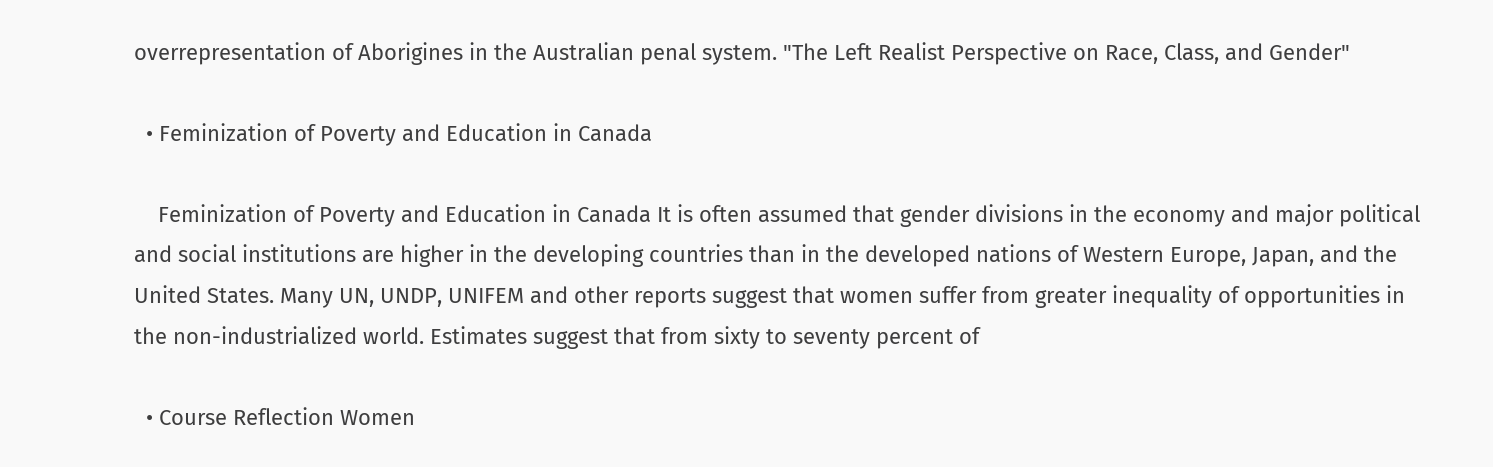overrepresentation of Aborigines in the Australian penal system. "The Left Realist Perspective on Race, Class, and Gender"

  • Feminization of Poverty and Education in Canada

    Feminization of Poverty and Education in Canada It is often assumed that gender divisions in the economy and major political and social institutions are higher in the developing countries than in the developed nations of Western Europe, Japan, and the United States. Many UN, UNDP, UNIFEM and other reports suggest that women suffer from greater inequality of opportunities in the non-industrialized world. Estimates suggest that from sixty to seventy percent of

  • Course Reflection Women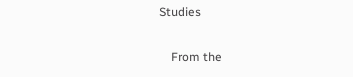Studies

    From the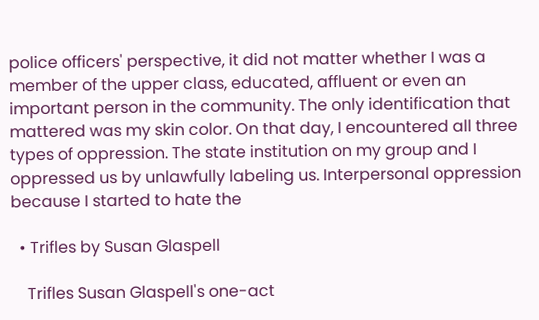police officers' perspective, it did not matter whether I was a member of the upper class, educated, affluent or even an important person in the community. The only identification that mattered was my skin color. On that day, I encountered all three types of oppression. The state institution on my group and I oppressed us by unlawfully labeling us. Interpersonal oppression because I started to hate the

  • Trifles by Susan Glaspell

    Trifles Susan Glaspell's one-act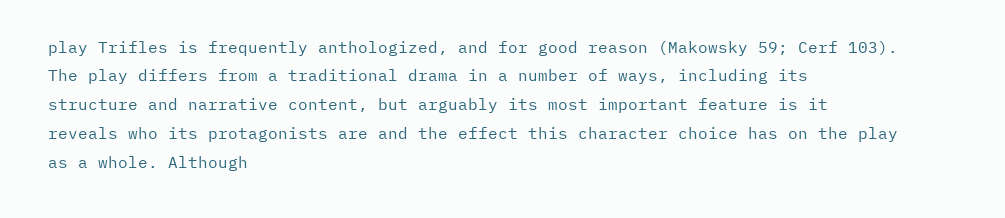play Trifles is frequently anthologized, and for good reason (Makowsky 59; Cerf 103). The play differs from a traditional drama in a number of ways, including its structure and narrative content, but arguably its most important feature is it reveals who its protagonists are and the effect this character choice has on the play as a whole. Although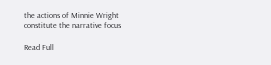the actions of Minnie Wright constitute the narrative focus

Read Full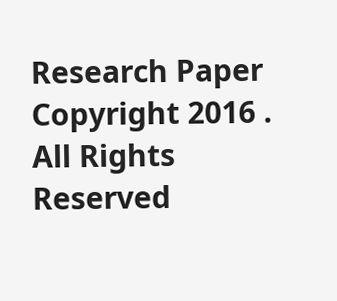Research Paper
Copyright 2016 . All Rights Reserved